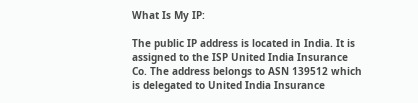What Is My IP:

The public IP address is located in India. It is assigned to the ISP United India Insurance Co. The address belongs to ASN 139512 which is delegated to United India Insurance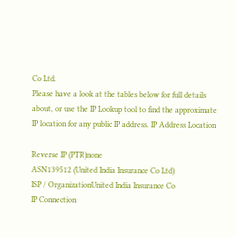Co Ltd.
Please have a look at the tables below for full details about, or use the IP Lookup tool to find the approximate IP location for any public IP address. IP Address Location

Reverse IP (PTR)none
ASN139512 (United India Insurance Co Ltd)
ISP / OrganizationUnited India Insurance Co
IP Connection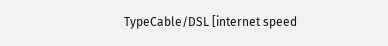TypeCable/DSL [internet speed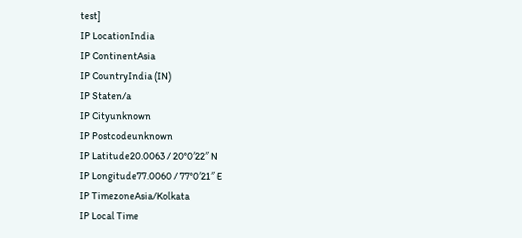test]
IP LocationIndia
IP ContinentAsia
IP CountryIndia (IN)
IP Staten/a
IP Cityunknown
IP Postcodeunknown
IP Latitude20.0063 / 20°0′22″ N
IP Longitude77.0060 / 77°0′21″ E
IP TimezoneAsia/Kolkata
IP Local Time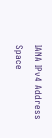IANA IPv4 Address Space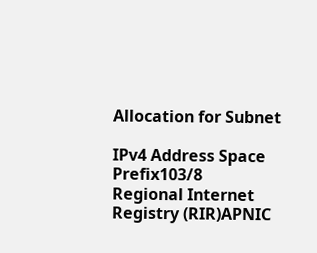Allocation for Subnet

IPv4 Address Space Prefix103/8
Regional Internet Registry (RIR)APNIC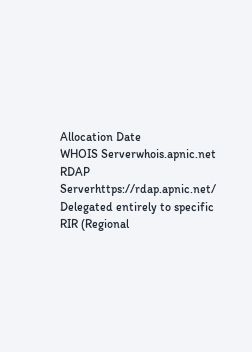Allocation Date
WHOIS Serverwhois.apnic.net
RDAP Serverhttps://rdap.apnic.net/
Delegated entirely to specific RIR (Regional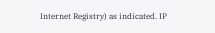Internet Registry) as indicated. IP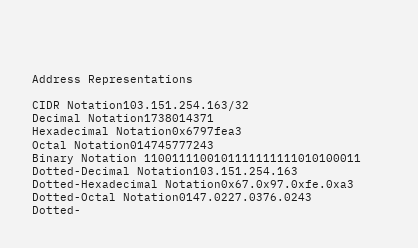Address Representations

CIDR Notation103.151.254.163/32
Decimal Notation1738014371
Hexadecimal Notation0x6797fea3
Octal Notation014745777243
Binary Notation 1100111100101111111111010100011
Dotted-Decimal Notation103.151.254.163
Dotted-Hexadecimal Notation0x67.0x97.0xfe.0xa3
Dotted-Octal Notation0147.0227.0376.0243
Dotted-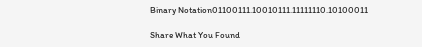Binary Notation01100111.10010111.11111110.10100011

Share What You Found